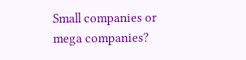Small companies or mega companies?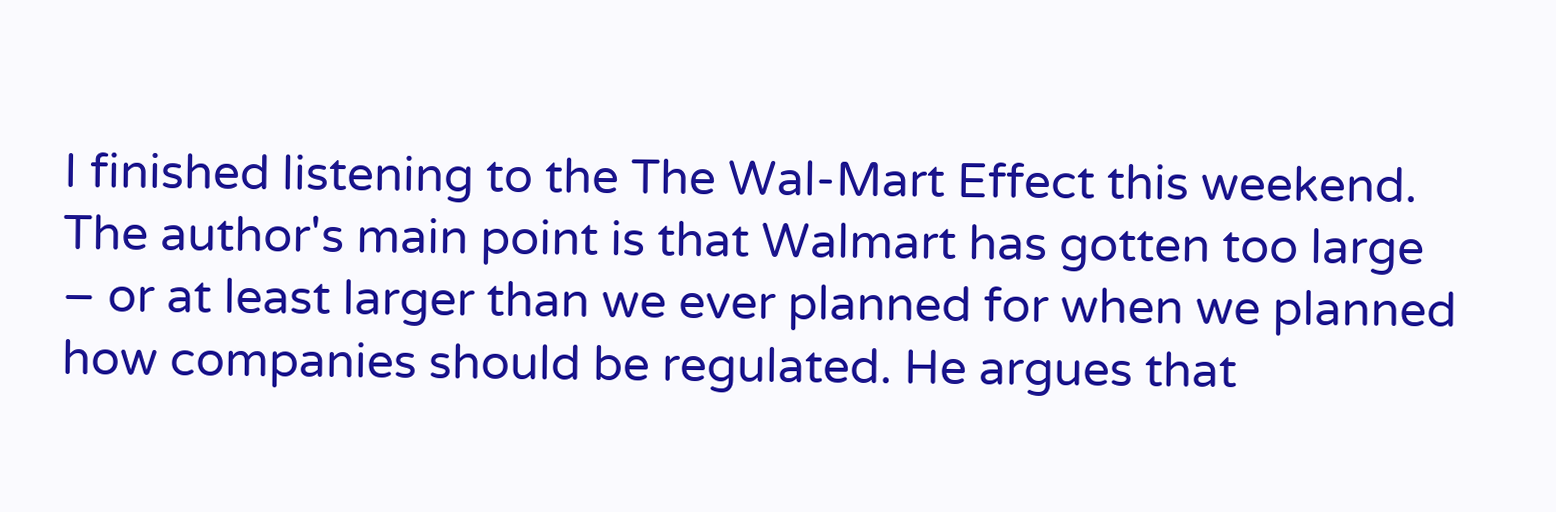I finished listening to the The Wal-Mart Effect this weekend. The author's main point is that Walmart has gotten too large – or at least larger than we ever planned for when we planned how companies should be regulated. He argues that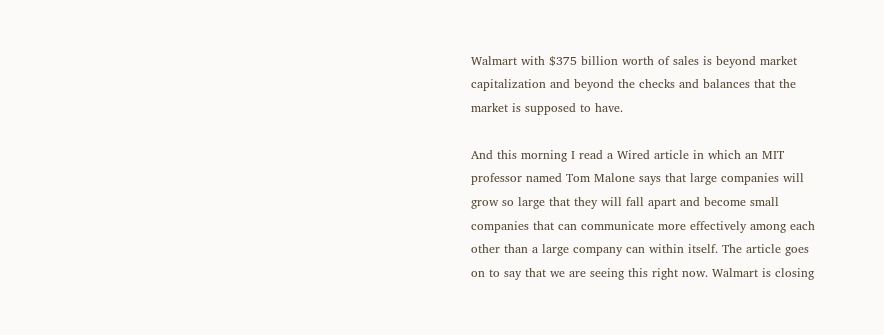Walmart with $375 billion worth of sales is beyond market capitalization and beyond the checks and balances that the market is supposed to have.

And this morning I read a Wired article in which an MIT professor named Tom Malone says that large companies will grow so large that they will fall apart and become small companies that can communicate more effectively among each other than a large company can within itself. The article goes on to say that we are seeing this right now. Walmart is closing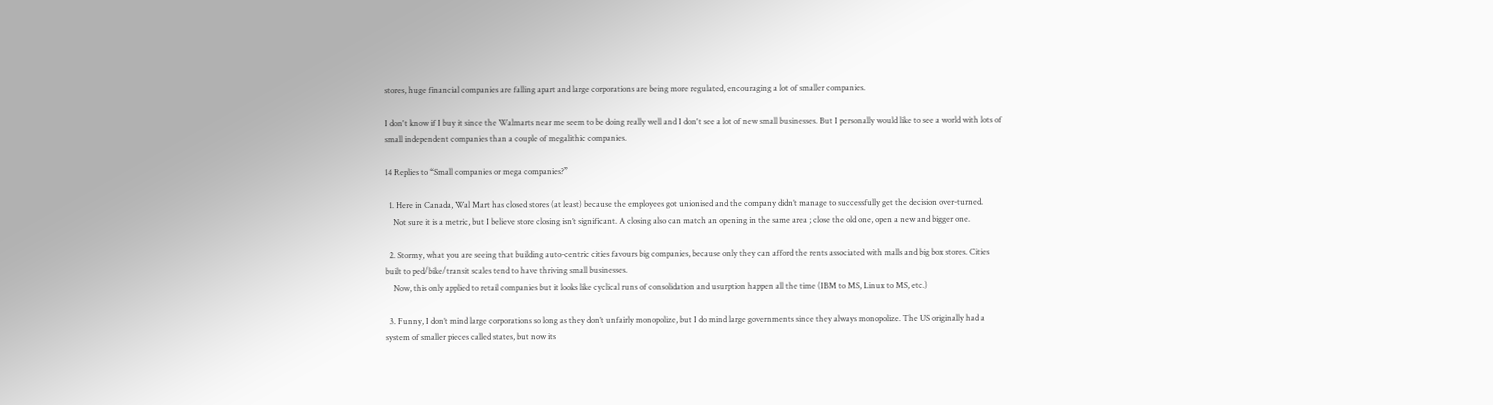stores, huge financial companies are falling apart and large corporations are being more regulated, encouraging a lot of smaller companies.

I don't know if I buy it since the Walmarts near me seem to be doing really well and I don't see a lot of new small businesses. But I personally would like to see a world with lots of small independent companies than a couple of megalithic companies.

14 Replies to “Small companies or mega companies?”

  1. Here in Canada, Wal Mart has closed stores (at least) because the employees got unionised and the company didn’t manage to successfully get the decision over-turned.
    Not sure it is a metric, but I believe store closing isn’t significant. A closing also can match an opening in the same area ; close the old one, open a new and bigger one.

  2. Stormy, what you are seeing that building auto-centric cities favours big companies, because only they can afford the rents associated with malls and big box stores. Cities built to ped/bike/transit scales tend to have thriving small businesses.
    Now, this only applied to retail companies but it looks like cyclical runs of consolidation and usurption happen all the time (IBM to MS, Linux to MS, etc.)

  3. Funny, I don’t mind large corporations so long as they don’t unfairly monopolize, but I do mind large governments since they always monopolize. The US originally had a system of smaller pieces called states, but now its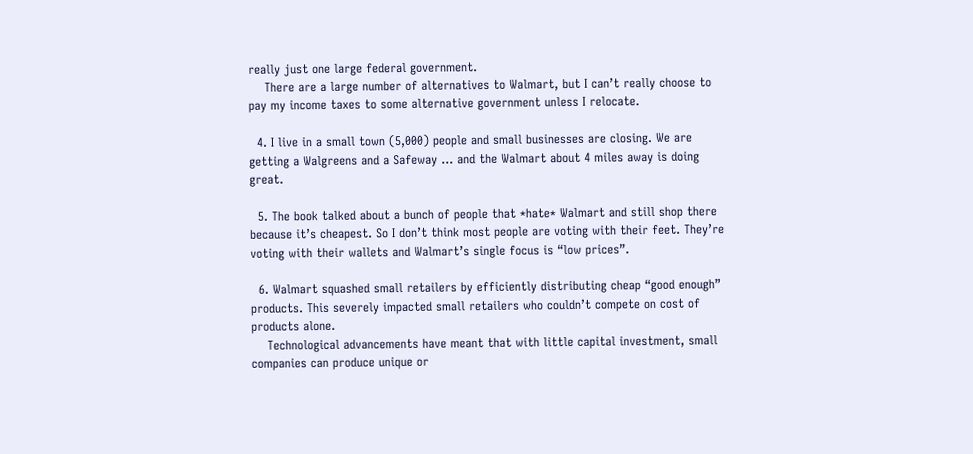really just one large federal government.
    There are a large number of alternatives to Walmart, but I can’t really choose to pay my income taxes to some alternative government unless I relocate.

  4. I live in a small town (5,000) people and small businesses are closing. We are getting a Walgreens and a Safeway … and the Walmart about 4 miles away is doing great.

  5. The book talked about a bunch of people that *hate* Walmart and still shop there because it’s cheapest. So I don’t think most people are voting with their feet. They’re voting with their wallets and Walmart’s single focus is “low prices”.

  6. Walmart squashed small retailers by efficiently distributing cheap “good enough” products. This severely impacted small retailers who couldn’t compete on cost of products alone.
    Technological advancements have meant that with little capital investment, small companies can produce unique or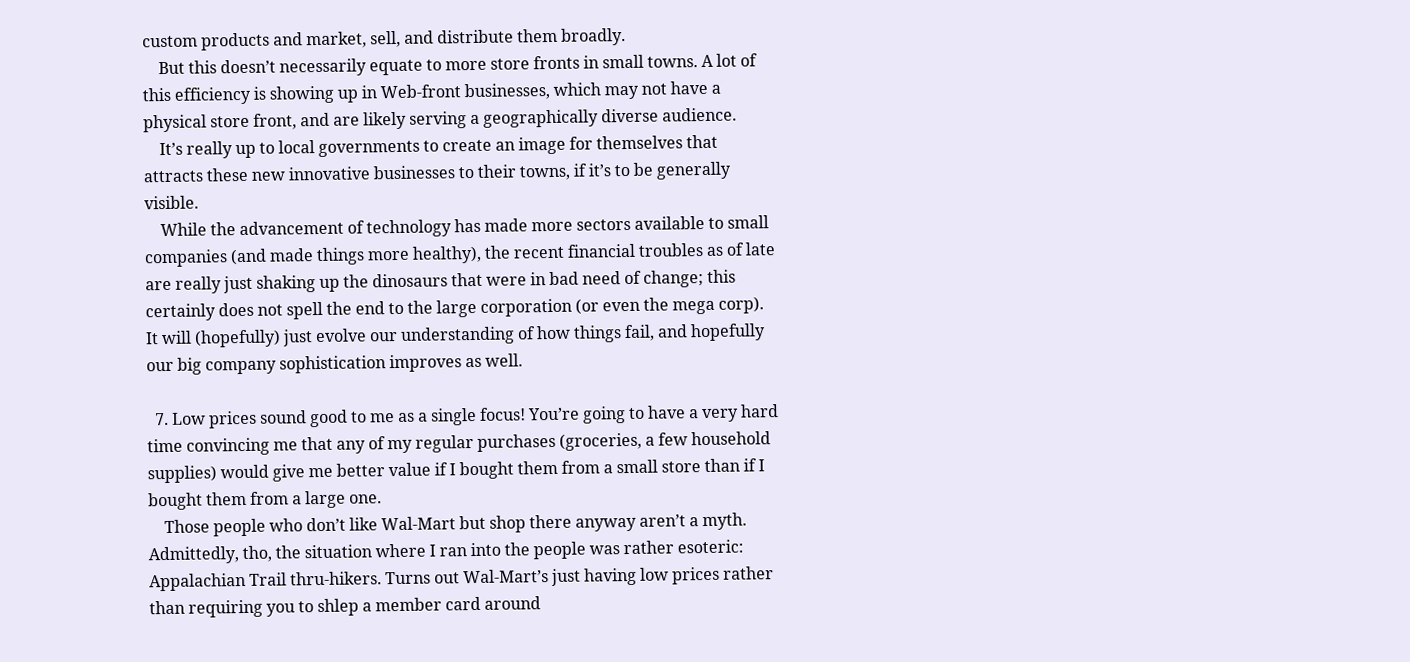custom products and market, sell, and distribute them broadly.
    But this doesn’t necessarily equate to more store fronts in small towns. A lot of this efficiency is showing up in Web-front businesses, which may not have a physical store front, and are likely serving a geographically diverse audience.
    It’s really up to local governments to create an image for themselves that attracts these new innovative businesses to their towns, if it’s to be generally visible.
    While the advancement of technology has made more sectors available to small companies (and made things more healthy), the recent financial troubles as of late are really just shaking up the dinosaurs that were in bad need of change; this certainly does not spell the end to the large corporation (or even the mega corp). It will (hopefully) just evolve our understanding of how things fail, and hopefully our big company sophistication improves as well.

  7. Low prices sound good to me as a single focus! You’re going to have a very hard time convincing me that any of my regular purchases (groceries, a few household supplies) would give me better value if I bought them from a small store than if I bought them from a large one.
    Those people who don’t like Wal-Mart but shop there anyway aren’t a myth. Admittedly, tho, the situation where I ran into the people was rather esoteric: Appalachian Trail thru-hikers. Turns out Wal-Mart’s just having low prices rather than requiring you to shlep a member card around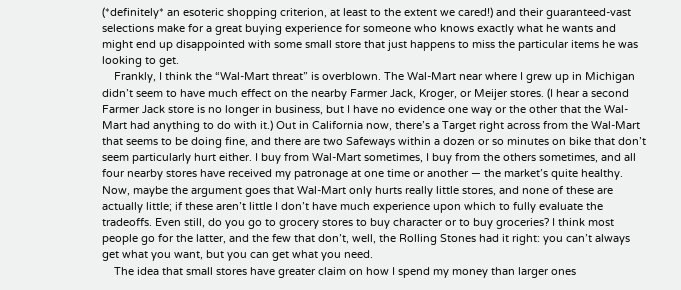(*definitely* an esoteric shopping criterion, at least to the extent we cared!) and their guaranteed-vast selections make for a great buying experience for someone who knows exactly what he wants and might end up disappointed with some small store that just happens to miss the particular items he was looking to get.
    Frankly, I think the “Wal-Mart threat” is overblown. The Wal-Mart near where I grew up in Michigan didn’t seem to have much effect on the nearby Farmer Jack, Kroger, or Meijer stores. (I hear a second Farmer Jack store is no longer in business, but I have no evidence one way or the other that the Wal-Mart had anything to do with it.) Out in California now, there’s a Target right across from the Wal-Mart that seems to be doing fine, and there are two Safeways within a dozen or so minutes on bike that don’t seem particularly hurt either. I buy from Wal-Mart sometimes, I buy from the others sometimes, and all four nearby stores have received my patronage at one time or another — the market’s quite healthy. Now, maybe the argument goes that Wal-Mart only hurts really little stores, and none of these are actually little; if these aren’t little I don’t have much experience upon which to fully evaluate the tradeoffs. Even still, do you go to grocery stores to buy character or to buy groceries? I think most people go for the latter, and the few that don’t, well, the Rolling Stones had it right: you can’t always get what you want, but you can get what you need.
    The idea that small stores have greater claim on how I spend my money than larger ones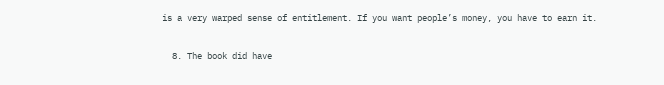is a very warped sense of entitlement. If you want people’s money, you have to earn it.

  8. The book did have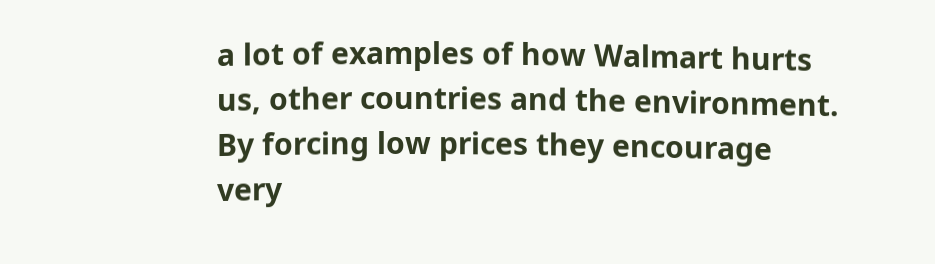a lot of examples of how Walmart hurts us, other countries and the environment. By forcing low prices they encourage very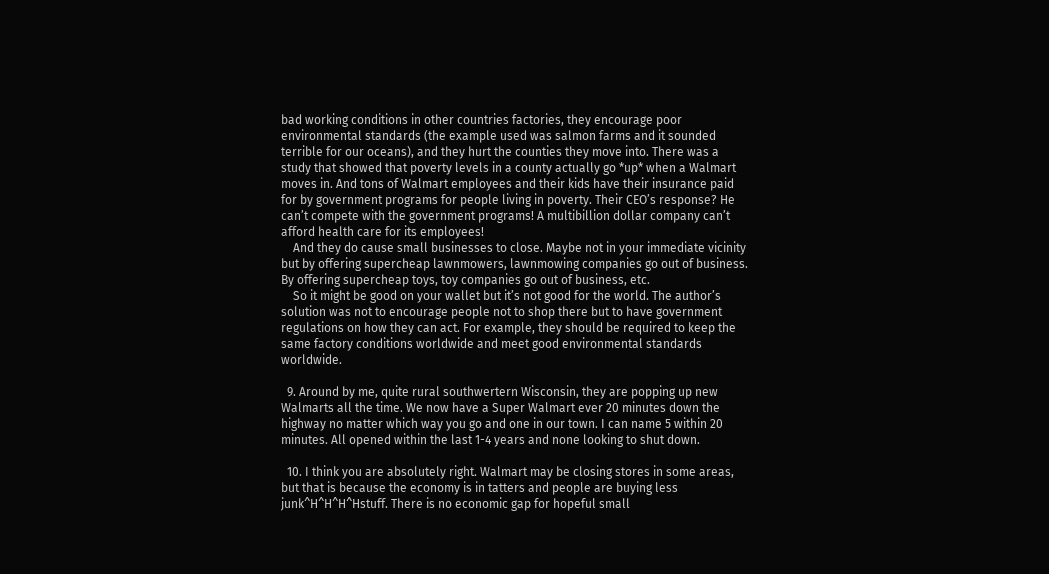bad working conditions in other countries factories, they encourage poor environmental standards (the example used was salmon farms and it sounded terrible for our oceans), and they hurt the counties they move into. There was a study that showed that poverty levels in a county actually go *up* when a Walmart moves in. And tons of Walmart employees and their kids have their insurance paid for by government programs for people living in poverty. Their CEO’s response? He can’t compete with the government programs! A multibillion dollar company can’t afford health care for its employees!
    And they do cause small businesses to close. Maybe not in your immediate vicinity but by offering supercheap lawnmowers, lawnmowing companies go out of business. By offering supercheap toys, toy companies go out of business, etc.
    So it might be good on your wallet but it’s not good for the world. The author’s solution was not to encourage people not to shop there but to have government regulations on how they can act. For example, they should be required to keep the same factory conditions worldwide and meet good environmental standards worldwide.

  9. Around by me, quite rural southwertern Wisconsin, they are popping up new Walmarts all the time. We now have a Super Walmart ever 20 minutes down the highway no matter which way you go and one in our town. I can name 5 within 20 minutes. All opened within the last 1-4 years and none looking to shut down.

  10. I think you are absolutely right. Walmart may be closing stores in some areas, but that is because the economy is in tatters and people are buying less junk^H^H^H^Hstuff. There is no economic gap for hopeful small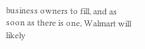business owners to fill, and as soon as there is one, Walmart will likely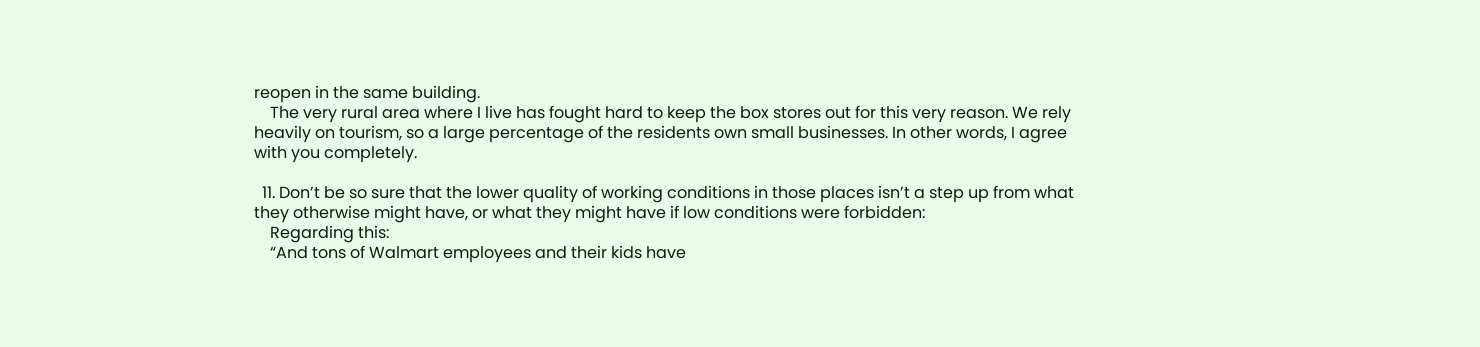reopen in the same building.
    The very rural area where I live has fought hard to keep the box stores out for this very reason. We rely heavily on tourism, so a large percentage of the residents own small businesses. In other words, I agree with you completely.

  11. Don’t be so sure that the lower quality of working conditions in those places isn’t a step up from what they otherwise might have, or what they might have if low conditions were forbidden:
    Regarding this:
    “And tons of Walmart employees and their kids have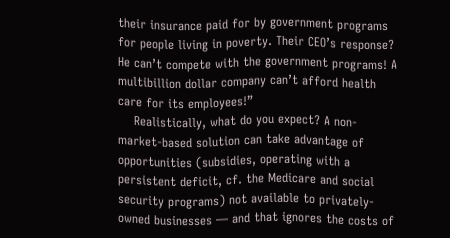their insurance paid for by government programs for people living in poverty. Their CEO’s response? He can’t compete with the government programs! A multibillion dollar company can’t afford health care for its employees!”
    Realistically, what do you expect? A non-market-based solution can take advantage of opportunities (subsidies, operating with a persistent deficit, cf. the Medicare and social security programs) not available to privately-owned businesses — and that ignores the costs of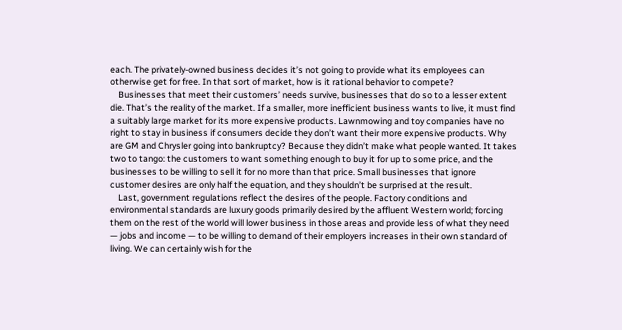each. The privately-owned business decides it’s not going to provide what its employees can otherwise get for free. In that sort of market, how is it rational behavior to compete?
    Businesses that meet their customers’ needs survive, businesses that do so to a lesser extent die. That’s the reality of the market. If a smaller, more inefficient business wants to live, it must find a suitably large market for its more expensive products. Lawnmowing and toy companies have no right to stay in business if consumers decide they don’t want their more expensive products. Why are GM and Chrysler going into bankruptcy? Because they didn’t make what people wanted. It takes two to tango: the customers to want something enough to buy it for up to some price, and the businesses to be willing to sell it for no more than that price. Small businesses that ignore customer desires are only half the equation, and they shouldn’t be surprised at the result.
    Last, government regulations reflect the desires of the people. Factory conditions and environmental standards are luxury goods primarily desired by the affluent Western world; forcing them on the rest of the world will lower business in those areas and provide less of what they need — jobs and income — to be willing to demand of their employers increases in their own standard of living. We can certainly wish for the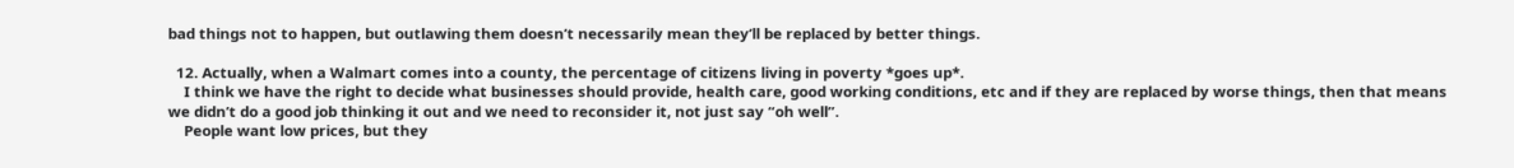bad things not to happen, but outlawing them doesn’t necessarily mean they’ll be replaced by better things.

  12. Actually, when a Walmart comes into a county, the percentage of citizens living in poverty *goes up*.
    I think we have the right to decide what businesses should provide, health care, good working conditions, etc and if they are replaced by worse things, then that means we didn’t do a good job thinking it out and we need to reconsider it, not just say “oh well”.
    People want low prices, but they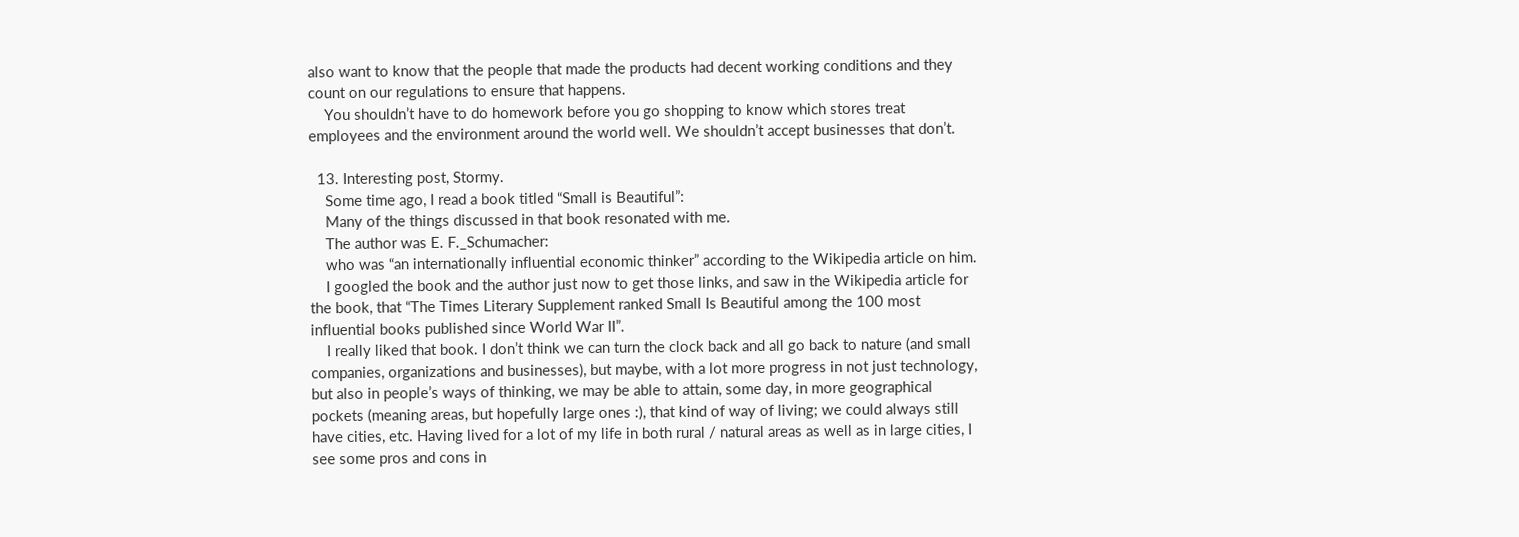also want to know that the people that made the products had decent working conditions and they count on our regulations to ensure that happens.
    You shouldn’t have to do homework before you go shopping to know which stores treat employees and the environment around the world well. We shouldn’t accept businesses that don’t.

  13. Interesting post, Stormy.
    Some time ago, I read a book titled “Small is Beautiful”:
    Many of the things discussed in that book resonated with me.
    The author was E. F._Schumacher:
    who was “an internationally influential economic thinker” according to the Wikipedia article on him.
    I googled the book and the author just now to get those links, and saw in the Wikipedia article for the book, that “The Times Literary Supplement ranked Small Is Beautiful among the 100 most influential books published since World War II”.
    I really liked that book. I don’t think we can turn the clock back and all go back to nature (and small companies, organizations and businesses), but maybe, with a lot more progress in not just technology, but also in people’s ways of thinking, we may be able to attain, some day, in more geographical pockets (meaning areas, but hopefully large ones :), that kind of way of living; we could always still have cities, etc. Having lived for a lot of my life in both rural / natural areas as well as in large cities, I see some pros and cons in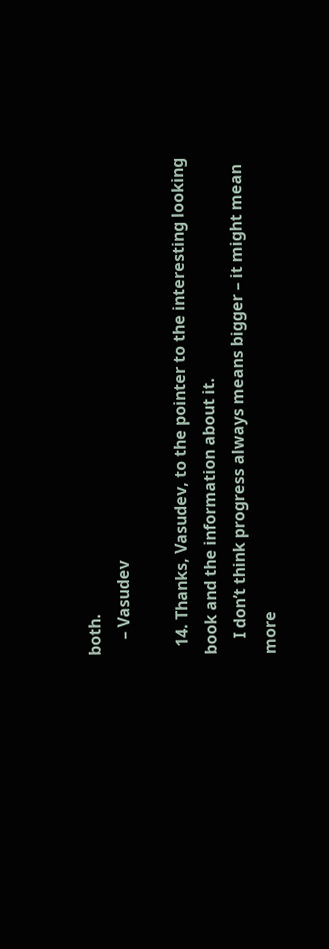both.
    – Vasudev

  14. Thanks, Vasudev, to the pointer to the interesting looking book and the information about it.
    I don’t think progress always means bigger – it might mean more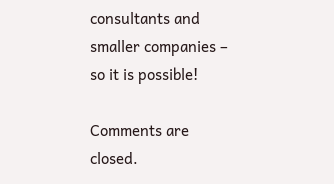consultants and smaller companies – so it is possible!

Comments are closed.